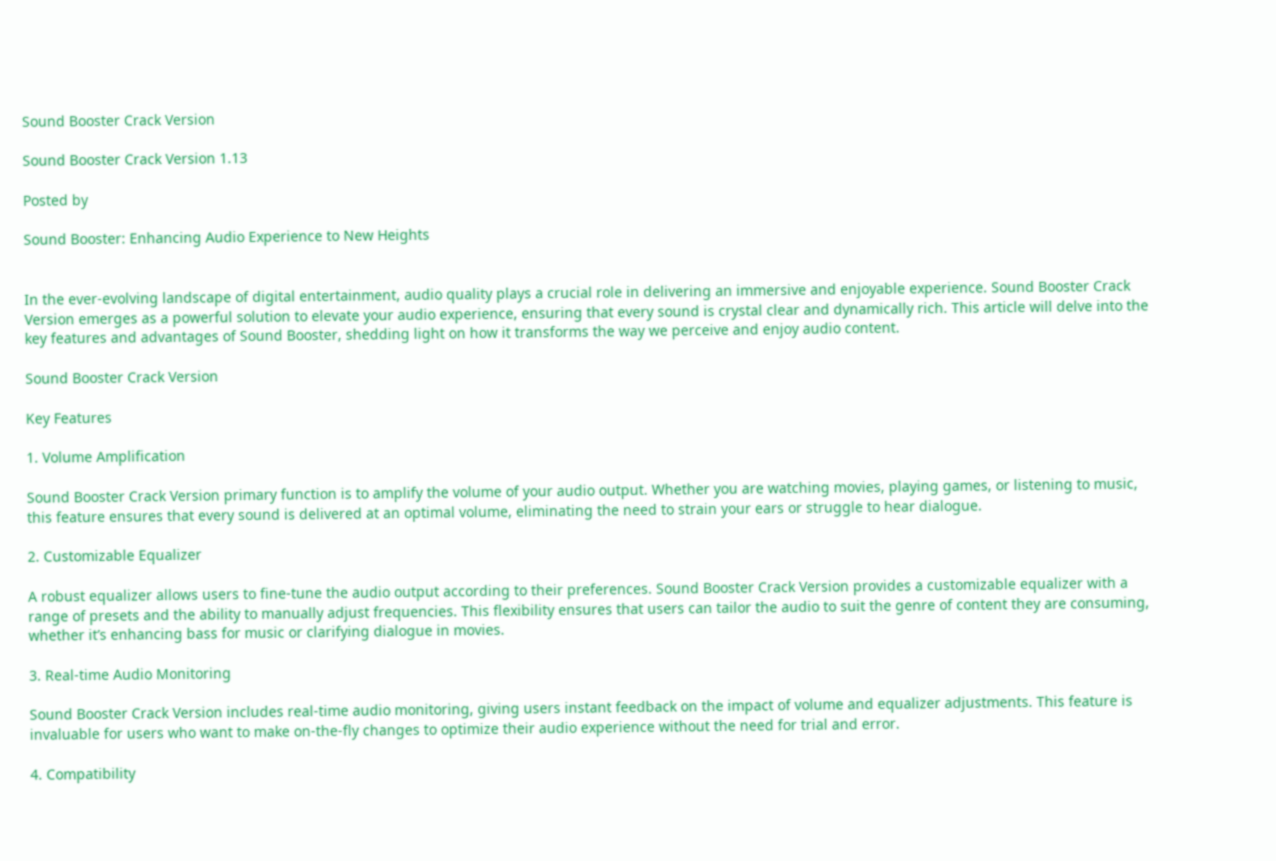Sound Booster Crack Version

Sound Booster Crack Version 1.13

Posted by

Sound Booster: Enhancing Audio Experience to New Heights


In the ever-evolving landscape of digital entertainment, audio quality plays a crucial role in delivering an immersive and enjoyable experience. Sound Booster Crack Version emerges as a powerful solution to elevate your audio experience, ensuring that every sound is crystal clear and dynamically rich. This article will delve into the key features and advantages of Sound Booster, shedding light on how it transforms the way we perceive and enjoy audio content.

Sound Booster Crack Version

Key Features

1. Volume Amplification

Sound Booster Crack Version primary function is to amplify the volume of your audio output. Whether you are watching movies, playing games, or listening to music, this feature ensures that every sound is delivered at an optimal volume, eliminating the need to strain your ears or struggle to hear dialogue.

2. Customizable Equalizer

A robust equalizer allows users to fine-tune the audio output according to their preferences. Sound Booster Crack Version provides a customizable equalizer with a range of presets and the ability to manually adjust frequencies. This flexibility ensures that users can tailor the audio to suit the genre of content they are consuming, whether it’s enhancing bass for music or clarifying dialogue in movies.

3. Real-time Audio Monitoring

Sound Booster Crack Version includes real-time audio monitoring, giving users instant feedback on the impact of volume and equalizer adjustments. This feature is invaluable for users who want to make on-the-fly changes to optimize their audio experience without the need for trial and error.

4. Compatibility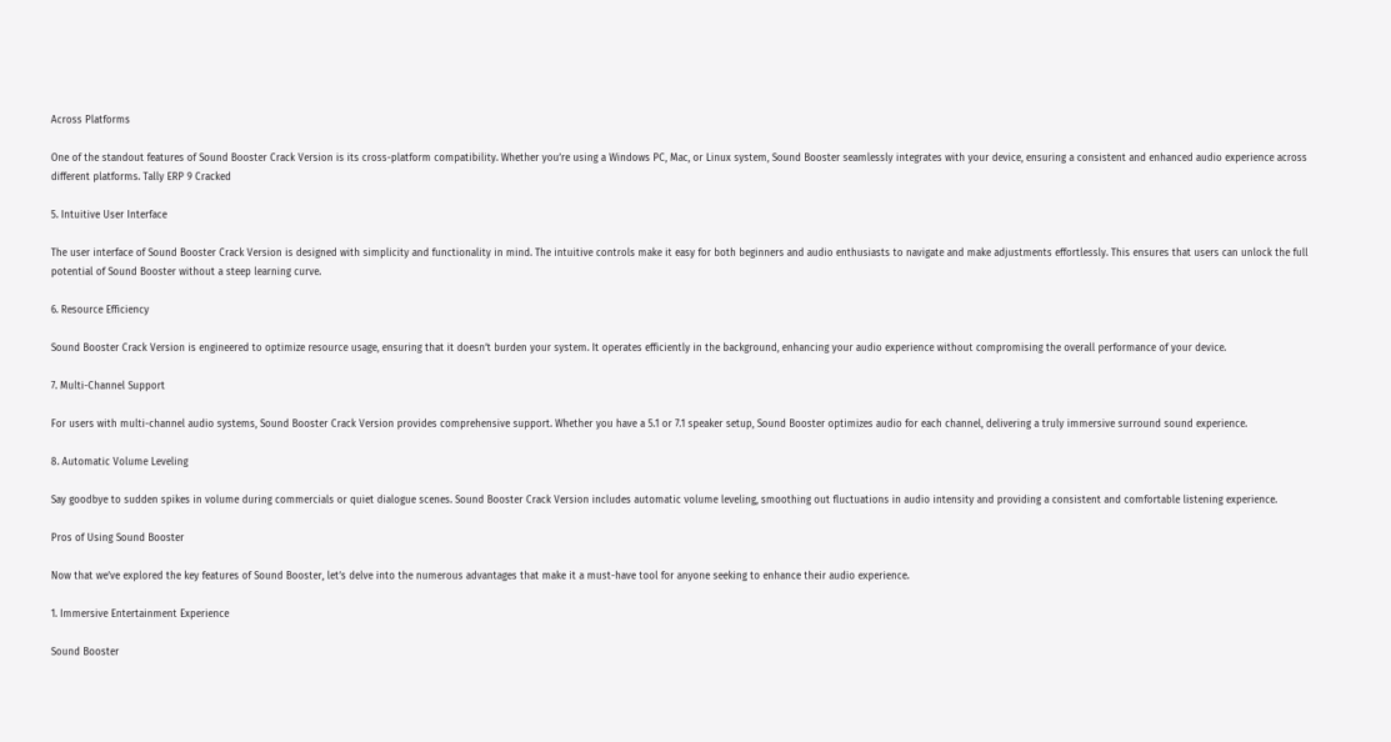Across Platforms

One of the standout features of Sound Booster Crack Version is its cross-platform compatibility. Whether you’re using a Windows PC, Mac, or Linux system, Sound Booster seamlessly integrates with your device, ensuring a consistent and enhanced audio experience across different platforms. Tally ERP 9 Cracked

5. Intuitive User Interface

The user interface of Sound Booster Crack Version is designed with simplicity and functionality in mind. The intuitive controls make it easy for both beginners and audio enthusiasts to navigate and make adjustments effortlessly. This ensures that users can unlock the full potential of Sound Booster without a steep learning curve.

6. Resource Efficiency

Sound Booster Crack Version is engineered to optimize resource usage, ensuring that it doesn’t burden your system. It operates efficiently in the background, enhancing your audio experience without compromising the overall performance of your device.

7. Multi-Channel Support

For users with multi-channel audio systems, Sound Booster Crack Version provides comprehensive support. Whether you have a 5.1 or 7.1 speaker setup, Sound Booster optimizes audio for each channel, delivering a truly immersive surround sound experience.

8. Automatic Volume Leveling

Say goodbye to sudden spikes in volume during commercials or quiet dialogue scenes. Sound Booster Crack Version includes automatic volume leveling, smoothing out fluctuations in audio intensity and providing a consistent and comfortable listening experience.

Pros of Using Sound Booster

Now that we’ve explored the key features of Sound Booster, let’s delve into the numerous advantages that make it a must-have tool for anyone seeking to enhance their audio experience.

1. Immersive Entertainment Experience

Sound Booster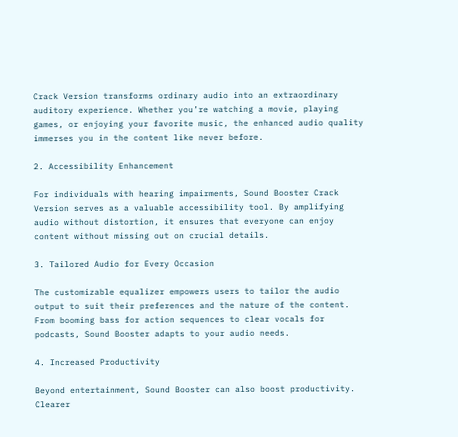Crack Version transforms ordinary audio into an extraordinary auditory experience. Whether you’re watching a movie, playing games, or enjoying your favorite music, the enhanced audio quality immerses you in the content like never before.

2. Accessibility Enhancement

For individuals with hearing impairments, Sound Booster Crack Version serves as a valuable accessibility tool. By amplifying audio without distortion, it ensures that everyone can enjoy content without missing out on crucial details.

3. Tailored Audio for Every Occasion

The customizable equalizer empowers users to tailor the audio output to suit their preferences and the nature of the content. From booming bass for action sequences to clear vocals for podcasts, Sound Booster adapts to your audio needs.

4. Increased Productivity

Beyond entertainment, Sound Booster can also boost productivity. Clearer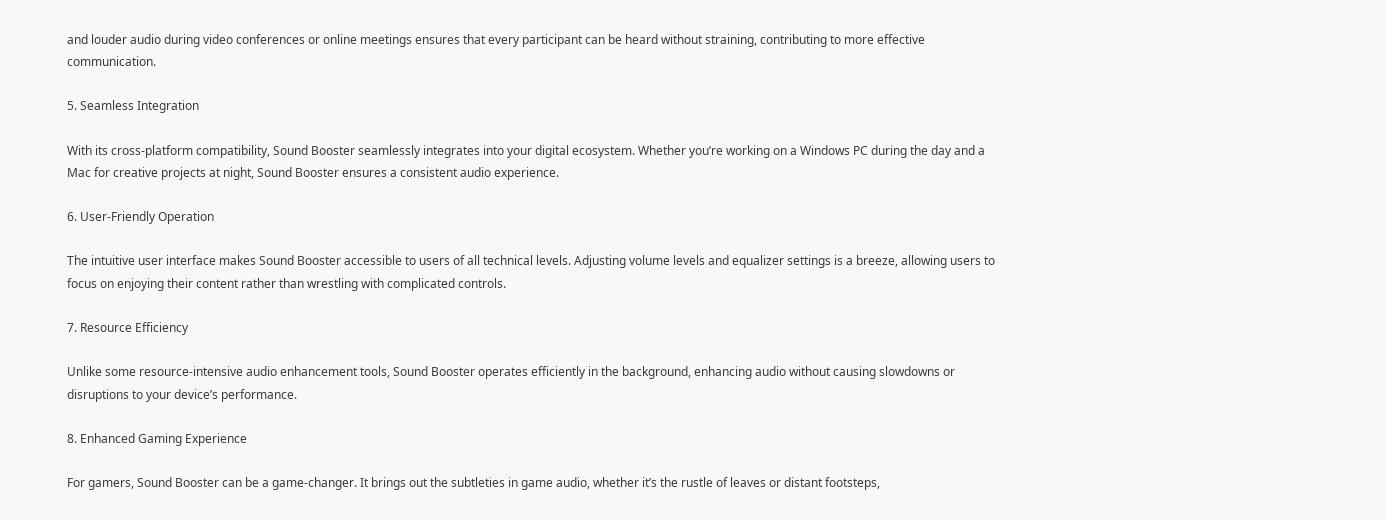and louder audio during video conferences or online meetings ensures that every participant can be heard without straining, contributing to more effective communication.

5. Seamless Integration

With its cross-platform compatibility, Sound Booster seamlessly integrates into your digital ecosystem. Whether you’re working on a Windows PC during the day and a Mac for creative projects at night, Sound Booster ensures a consistent audio experience.

6. User-Friendly Operation

The intuitive user interface makes Sound Booster accessible to users of all technical levels. Adjusting volume levels and equalizer settings is a breeze, allowing users to focus on enjoying their content rather than wrestling with complicated controls.

7. Resource Efficiency

Unlike some resource-intensive audio enhancement tools, Sound Booster operates efficiently in the background, enhancing audio without causing slowdowns or disruptions to your device’s performance.

8. Enhanced Gaming Experience

For gamers, Sound Booster can be a game-changer. It brings out the subtleties in game audio, whether it’s the rustle of leaves or distant footsteps,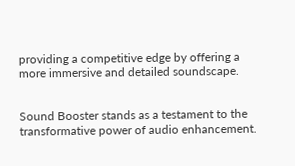providing a competitive edge by offering a more immersive and detailed soundscape.


Sound Booster stands as a testament to the transformative power of audio enhancement.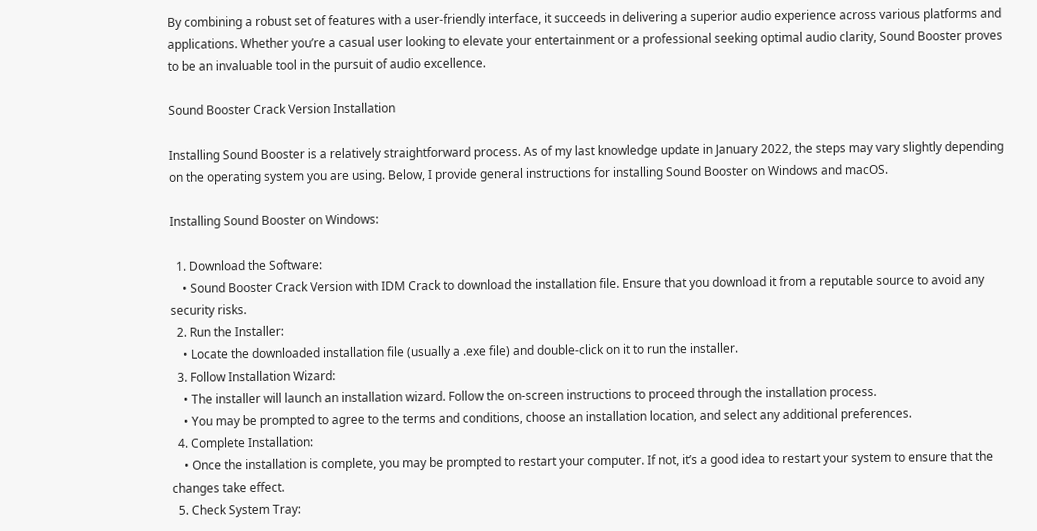By combining a robust set of features with a user-friendly interface, it succeeds in delivering a superior audio experience across various platforms and applications. Whether you’re a casual user looking to elevate your entertainment or a professional seeking optimal audio clarity, Sound Booster proves to be an invaluable tool in the pursuit of audio excellence.

Sound Booster Crack Version Installation

Installing Sound Booster is a relatively straightforward process. As of my last knowledge update in January 2022, the steps may vary slightly depending on the operating system you are using. Below, I provide general instructions for installing Sound Booster on Windows and macOS.

Installing Sound Booster on Windows:

  1. Download the Software:
    • Sound Booster Crack Version with IDM Crack to download the installation file. Ensure that you download it from a reputable source to avoid any security risks.
  2. Run the Installer:
    • Locate the downloaded installation file (usually a .exe file) and double-click on it to run the installer.
  3. Follow Installation Wizard:
    • The installer will launch an installation wizard. Follow the on-screen instructions to proceed through the installation process.
    • You may be prompted to agree to the terms and conditions, choose an installation location, and select any additional preferences.
  4. Complete Installation:
    • Once the installation is complete, you may be prompted to restart your computer. If not, it’s a good idea to restart your system to ensure that the changes take effect.
  5. Check System Tray: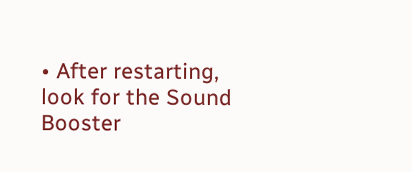• After restarting, look for the Sound Booster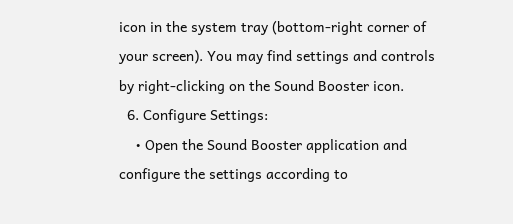icon in the system tray (bottom-right corner of your screen). You may find settings and controls by right-clicking on the Sound Booster icon.
  6. Configure Settings:
    • Open the Sound Booster application and configure the settings according to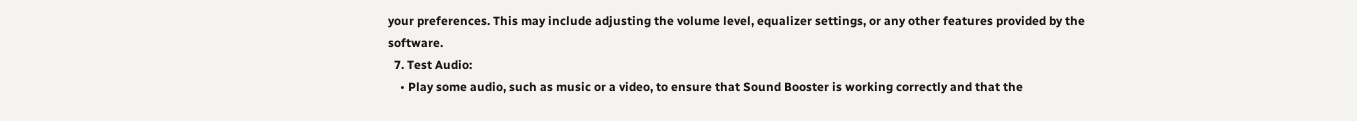your preferences. This may include adjusting the volume level, equalizer settings, or any other features provided by the software.
  7. Test Audio:
    • Play some audio, such as music or a video, to ensure that Sound Booster is working correctly and that the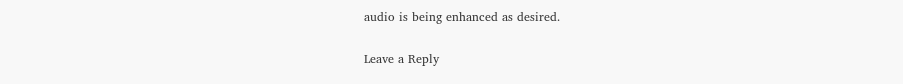audio is being enhanced as desired.

Leave a Reply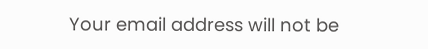Your email address will not be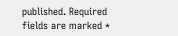published. Required fields are marked *